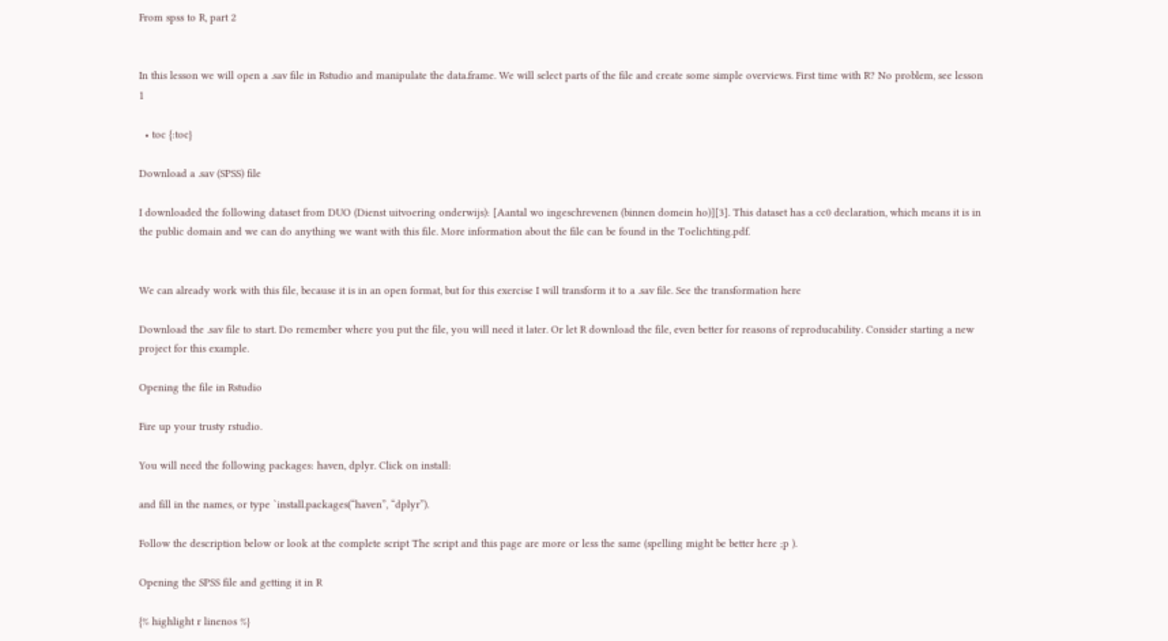From spss to R, part 2


In this lesson we will open a .sav file in Rstudio and manipulate the data.frame. We will select parts of the file and create some simple overviews. First time with R? No problem, see lesson 1

  • toc {:toc}

Download a .sav (SPSS) file

I downloaded the following dataset from DUO (Dienst uitvoering onderwijs): [Aantal wo ingeschrevenen (binnen domein ho)][3]. This dataset has a cc0 declaration, which means it is in the public domain and we can do anything we want with this file. More information about the file can be found in the Toelichting.pdf.


We can already work with this file, because it is in an open format, but for this exercise I will transform it to a .sav file. See the transformation here

Download the .sav file to start. Do remember where you put the file, you will need it later. Or let R download the file, even better for reasons of reproducability. Consider starting a new project for this example.

Opening the file in Rstudio

Fire up your trusty rstudio.

You will need the following packages: haven, dplyr. Click on install:

and fill in the names, or type `install.packages(“haven”, “dplyr”).

Follow the description below or look at the complete script The script and this page are more or less the same (spelling might be better here ;p ).

Opening the SPSS file and getting it in R

{% highlight r linenos %}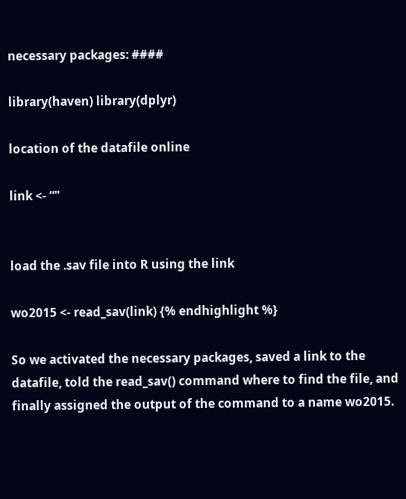necessary packages: ####

library(haven) library(dplyr)

location of the datafile online

link <- “"


load the .sav file into R using the link

wo2015 <- read_sav(link) {% endhighlight %}

So we activated the necessary packages, saved a link to the datafile, told the read_sav() command where to find the file, and finally assigned the output of the command to a name wo2015.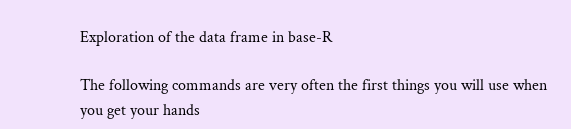Exploration of the data frame in base-R

The following commands are very often the first things you will use when you get your hands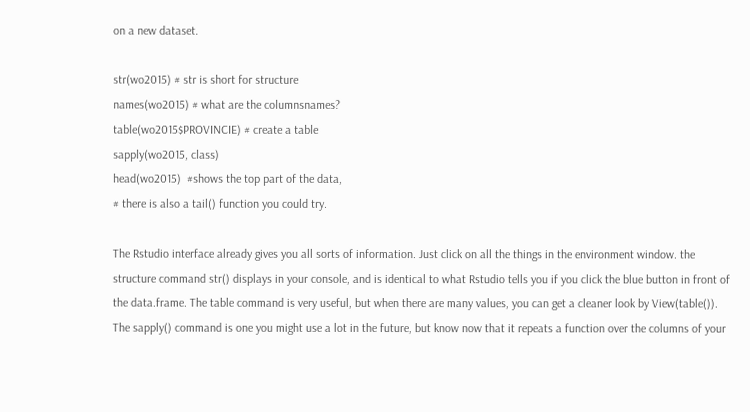on a new dataset.

str(wo2015) # str is short for structure
names(wo2015) # what are the columnsnames?
table(wo2015$PROVINCIE) # create a table
sapply(wo2015, class)
head(wo2015)  #shows the top part of the data,
# there is also a tail() function you could try.

The Rstudio interface already gives you all sorts of information. Just click on all the things in the environment window. the structure command str() displays in your console, and is identical to what Rstudio tells you if you click the blue button in front of the data.frame. The table command is very useful, but when there are many values, you can get a cleaner look by View(table()). The sapply() command is one you might use a lot in the future, but know now that it repeats a function over the columns of your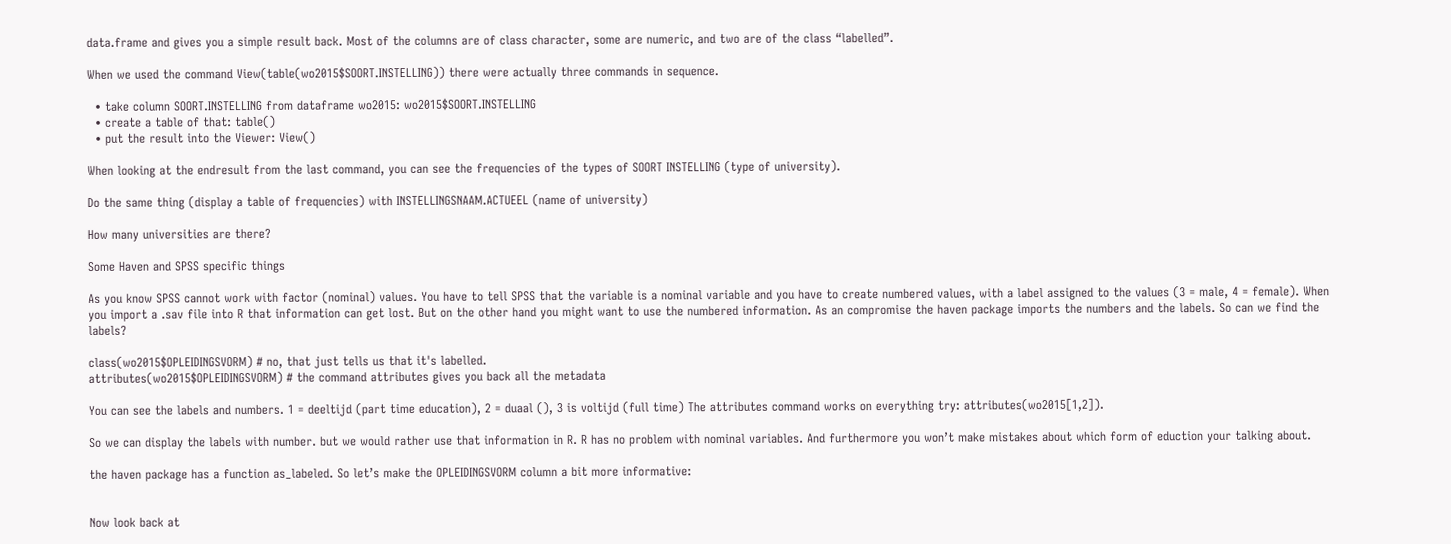data.frame and gives you a simple result back. Most of the columns are of class character, some are numeric, and two are of the class “labelled”.

When we used the command View(table(wo2015$SOORT.INSTELLING)) there were actually three commands in sequence.

  • take column SOORT.INSTELLING from dataframe wo2015: wo2015$SOORT.INSTELLING
  • create a table of that: table()
  • put the result into the Viewer: View()

When looking at the endresult from the last command, you can see the frequencies of the types of SOORT INSTELLING (type of university).

Do the same thing (display a table of frequencies) with INSTELLINGSNAAM.ACTUEEL (name of university)

How many universities are there?

Some Haven and SPSS specific things

As you know SPSS cannot work with factor (nominal) values. You have to tell SPSS that the variable is a nominal variable and you have to create numbered values, with a label assigned to the values (3 = male, 4 = female). When you import a .sav file into R that information can get lost. But on the other hand you might want to use the numbered information. As an compromise the haven package imports the numbers and the labels. So can we find the labels?

class(wo2015$OPLEIDINGSVORM) # no, that just tells us that it's labelled.
attributes(wo2015$OPLEIDINGSVORM) # the command attributes gives you back all the metadata

You can see the labels and numbers. 1 = deeltijd (part time education), 2 = duaal (), 3 is voltijd (full time) The attributes command works on everything try: attributes(wo2015[1,2]).

So we can display the labels with number. but we would rather use that information in R. R has no problem with nominal variables. And furthermore you won’t make mistakes about which form of eduction your talking about.

the haven package has a function as_labeled. So let’s make the OPLEIDINGSVORM column a bit more informative:


Now look back at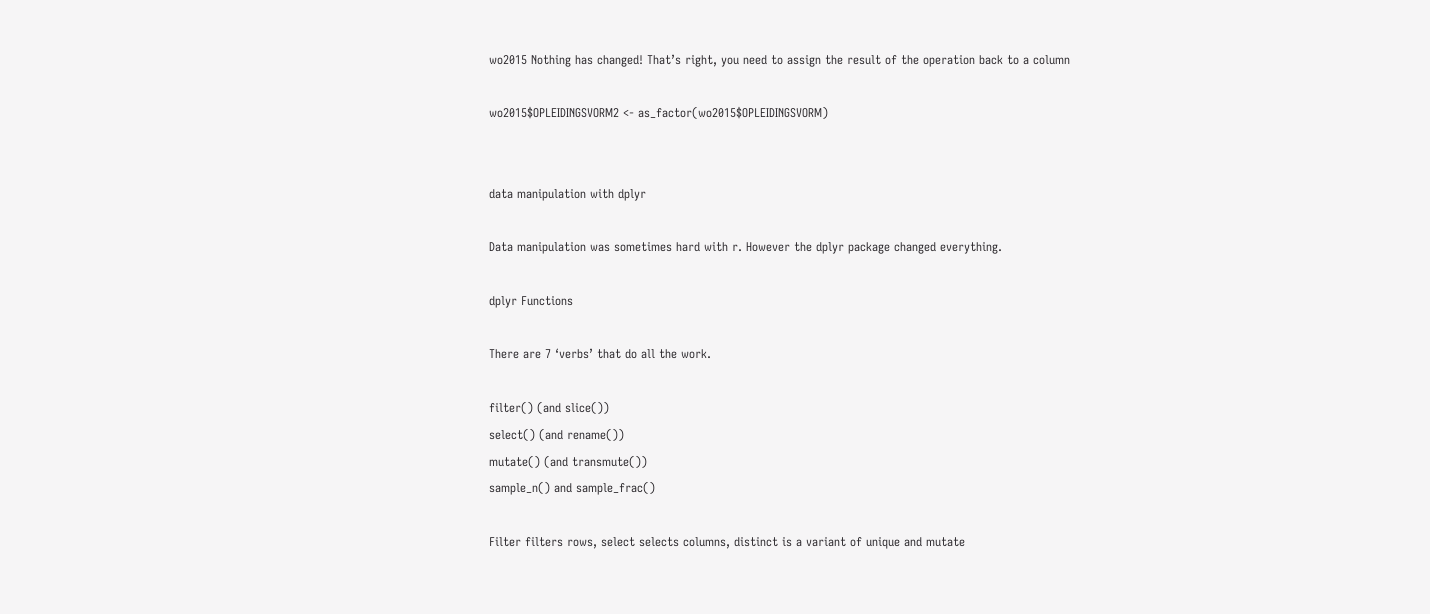wo2015 Nothing has changed! That’s right, you need to assign the result of the operation back to a column

wo2015$OPLEIDINGSVORM2 <- as_factor(wo2015$OPLEIDINGSVORM)


data manipulation with dplyr

Data manipulation was sometimes hard with r. However the dplyr package changed everything.

dplyr Functions

There are 7 ‘verbs’ that do all the work.

filter() (and slice())
select() (and rename())
mutate() (and transmute())
sample_n() and sample_frac()

Filter filters rows, select selects columns, distinct is a variant of unique and mutate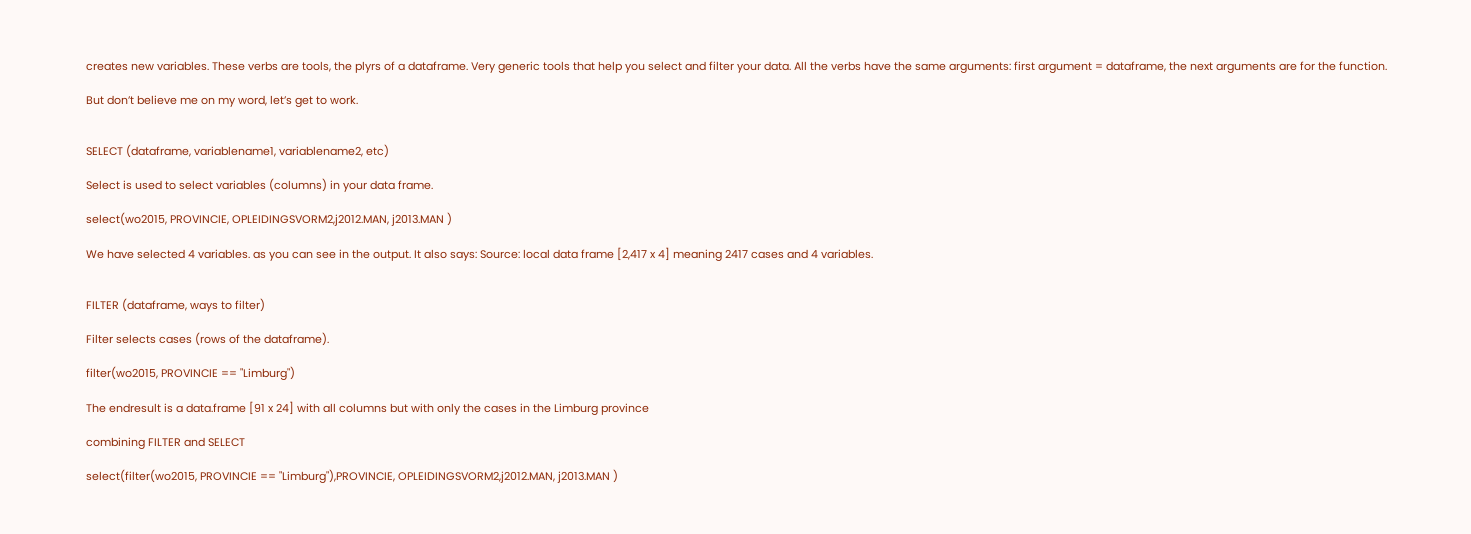creates new variables. These verbs are tools, the plyrs of a dataframe. Very generic tools that help you select and filter your data. All the verbs have the same arguments: first argument = dataframe, the next arguments are for the function.

But don’t believe me on my word, let’s get to work.


SELECT (dataframe, variablename1, variablename2, etc)

Select is used to select variables (columns) in your data frame.

select(wo2015, PROVINCIE, OPLEIDINGSVORM2,j2012.MAN, j2013.MAN )

We have selected 4 variables. as you can see in the output. It also says: Source: local data frame [2,417 x 4] meaning 2417 cases and 4 variables.


FILTER (dataframe, ways to filter)

Filter selects cases (rows of the dataframe).

filter(wo2015, PROVINCIE == "Limburg")

The endresult is a data.frame [91 x 24] with all columns but with only the cases in the Limburg province

combining FILTER and SELECT

select(filter(wo2015, PROVINCIE == "Limburg"),PROVINCIE, OPLEIDINGSVORM2,j2012.MAN, j2013.MAN )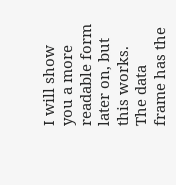I will show you a more readable form later on, but this works. The data frame has the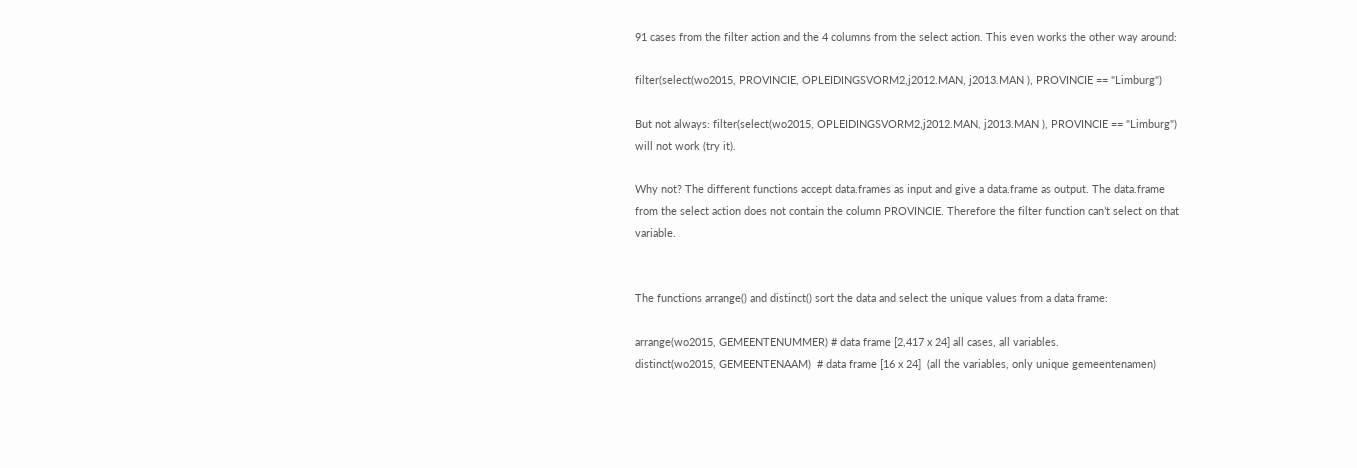91 cases from the filter action and the 4 columns from the select action. This even works the other way around:

filter(select(wo2015, PROVINCIE, OPLEIDINGSVORM2,j2012.MAN, j2013.MAN ), PROVINCIE == "Limburg")

But not always: filter(select(wo2015, OPLEIDINGSVORM2,j2012.MAN, j2013.MAN ), PROVINCIE == "Limburg") will not work (try it).

Why not? The different functions accept data.frames as input and give a data.frame as output. The data.frame from the select action does not contain the column PROVINCIE. Therefore the filter function can’t select on that variable.


The functions arrange() and distinct() sort the data and select the unique values from a data frame:

arrange(wo2015, GEMEENTENUMMER) # data frame [2,417 x 24] all cases, all variables.
distinct(wo2015, GEMEENTENAAM)  # data frame [16 x 24]  (all the variables, only unique gemeentenamen)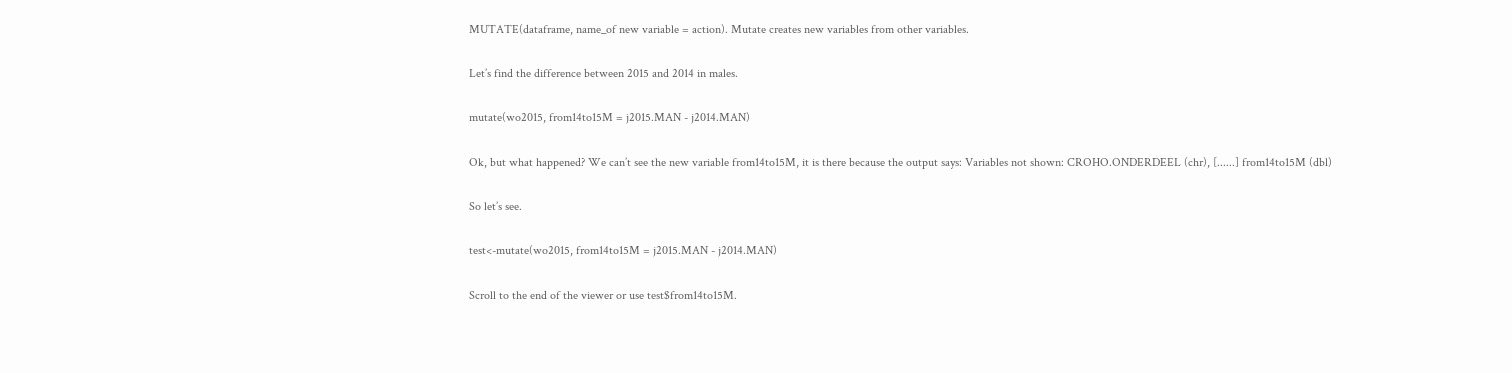MUTATE(dataframe, name_of new variable = action). Mutate creates new variables from other variables.

Let’s find the difference between 2015 and 2014 in males.

mutate(wo2015, from14to15M = j2015.MAN - j2014.MAN)

Ok, but what happened? We can’t see the new variable from14to15M, it is there because the output says: Variables not shown: CROHO.ONDERDEEL (chr), [......] from14to15M (dbl)

So let’s see.

test<-mutate(wo2015, from14to15M = j2015.MAN - j2014.MAN)

Scroll to the end of the viewer or use test$from14to15M.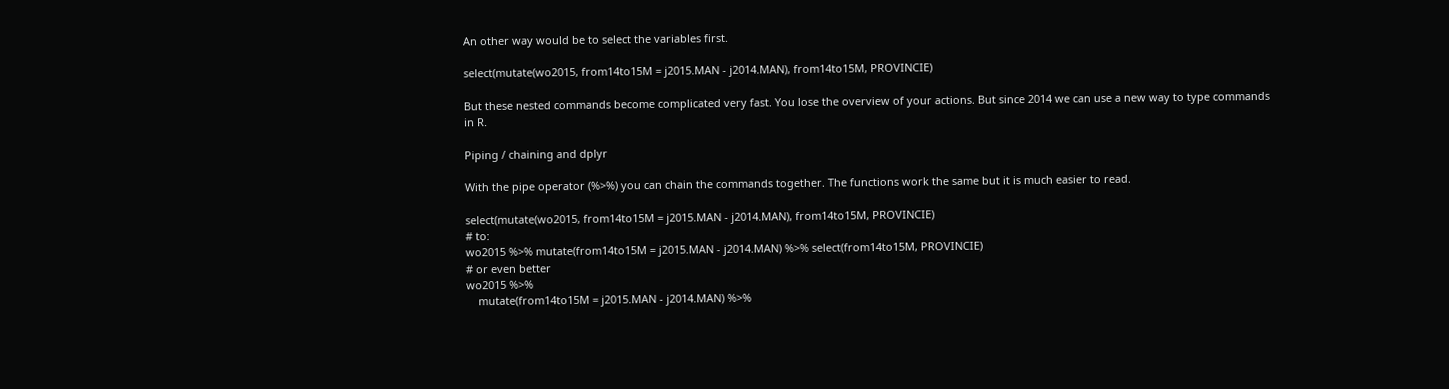An other way would be to select the variables first.

select(mutate(wo2015, from14to15M = j2015.MAN - j2014.MAN), from14to15M, PROVINCIE)

But these nested commands become complicated very fast. You lose the overview of your actions. But since 2014 we can use a new way to type commands in R.

Piping / chaining and dplyr

With the pipe operator (%>%) you can chain the commands together. The functions work the same but it is much easier to read.

select(mutate(wo2015, from14to15M = j2015.MAN - j2014.MAN), from14to15M, PROVINCIE)
# to:
wo2015 %>% mutate(from14to15M = j2015.MAN - j2014.MAN) %>% select(from14to15M, PROVINCIE)
# or even better
wo2015 %>%
    mutate(from14to15M = j2015.MAN - j2014.MAN) %>%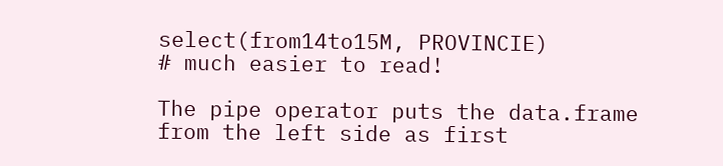select(from14to15M, PROVINCIE)
# much easier to read!

The pipe operator puts the data.frame from the left side as first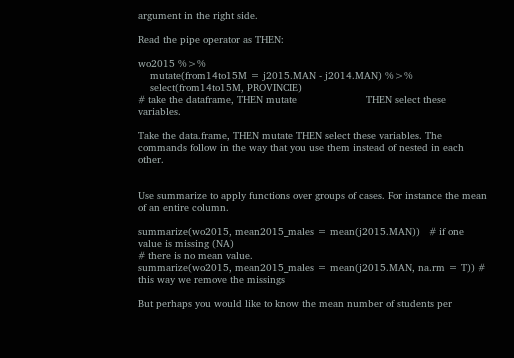argument in the right side.

Read the pipe operator as THEN:

wo2015 %>%
    mutate(from14to15M = j2015.MAN - j2014.MAN) %>%
    select(from14to15M, PROVINCIE)
# take the dataframe, THEN mutate                       THEN select these variables.

Take the data.frame, THEN mutate THEN select these variables. The commands follow in the way that you use them instead of nested in each other.


Use summarize to apply functions over groups of cases. For instance the mean of an entire column.

summarize(wo2015, mean2015_males = mean(j2015.MAN))   # if one value is missing (NA)
# there is no mean value.
summarize(wo2015, mean2015_males = mean(j2015.MAN, na.rm = T)) # this way we remove the missings

But perhaps you would like to know the mean number of students per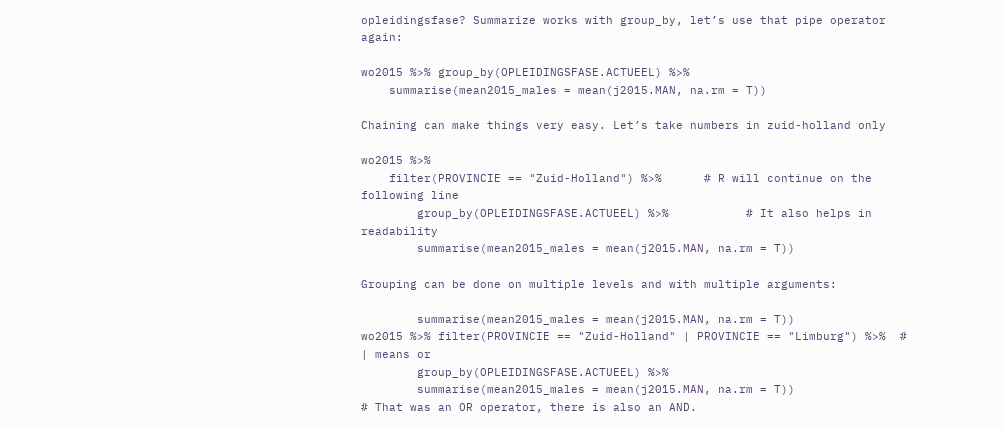opleidingsfase? Summarize works with group_by, let’s use that pipe operator again:

wo2015 %>% group_by(OPLEIDINGSFASE.ACTUEEL) %>%
    summarise(mean2015_males = mean(j2015.MAN, na.rm = T))

Chaining can make things very easy. Let’s take numbers in zuid-holland only

wo2015 %>%
    filter(PROVINCIE == "Zuid-Holland") %>%      # R will continue on the following line
        group_by(OPLEIDINGSFASE.ACTUEEL) %>%           # It also helps in readability
        summarise(mean2015_males = mean(j2015.MAN, na.rm = T))

Grouping can be done on multiple levels and with multiple arguments:

        summarise(mean2015_males = mean(j2015.MAN, na.rm = T))
wo2015 %>% filter(PROVINCIE == "Zuid-Holland" | PROVINCIE == "Limburg") %>%  # | means or
        group_by(OPLEIDINGSFASE.ACTUEEL) %>%
        summarise(mean2015_males = mean(j2015.MAN, na.rm = T))
# That was an OR operator, there is also an AND.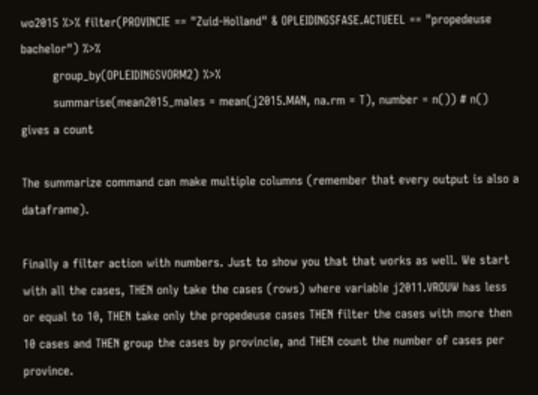wo2015 %>% filter(PROVINCIE == "Zuid-Holland" & OPLEIDINGSFASE.ACTUEEL == "propedeuse bachelor") %>%
        group_by(OPLEIDINGSVORM2) %>%
        summarise(mean2015_males = mean(j2015.MAN, na.rm = T), number = n()) # n() gives a count

The summarize command can make multiple columns (remember that every output is also a dataframe).

Finally a filter action with numbers. Just to show you that that works as well. We start with all the cases, THEN only take the cases (rows) where variable j2011.VROUW has less or equal to 10, THEN take only the propedeuse cases THEN filter the cases with more then 10 cases and THEN group the cases by provincie, and THEN count the number of cases per province.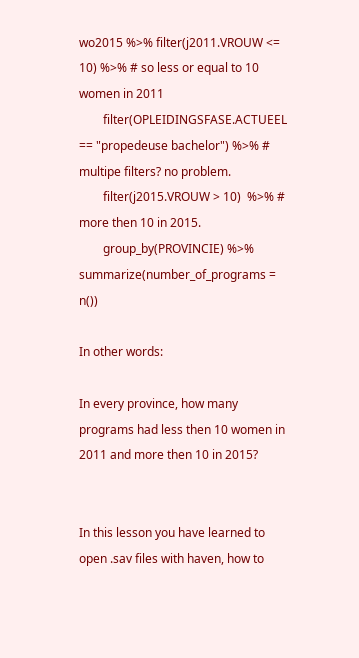wo2015 %>% filter(j2011.VROUW <= 10) %>% # so less or equal to 10 women in 2011
        filter(OPLEIDINGSFASE.ACTUEEL == "propedeuse bachelor") %>% # multipe filters? no problem.
        filter(j2015.VROUW > 10)  %>% # more then 10 in 2015.
        group_by(PROVINCIE) %>% summarize(number_of_programs = n())

In other words:

In every province, how many programs had less then 10 women in 2011 and more then 10 in 2015?


In this lesson you have learned to open .sav files with haven, how to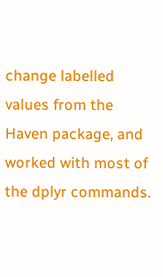change labelled values from the Haven package, and worked with most of the dplyr commands.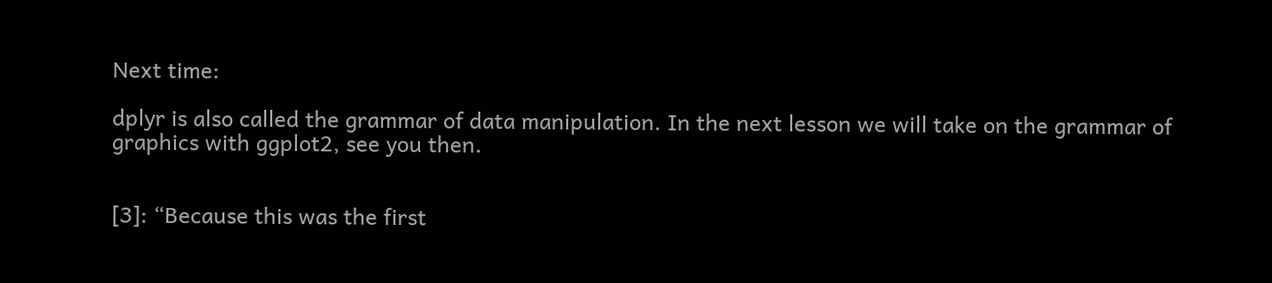Next time:

dplyr is also called the grammar of data manipulation. In the next lesson we will take on the grammar of graphics with ggplot2, see you then.


[3]: “Because this was the first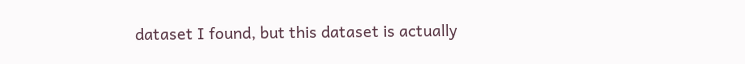dataset I found, but this dataset is actually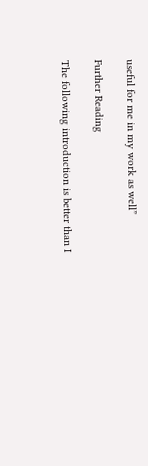useful for me in my work as well”

Further Reading

The following introduction is better than I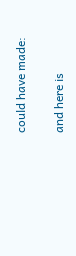could have made:

and here is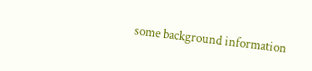some background information